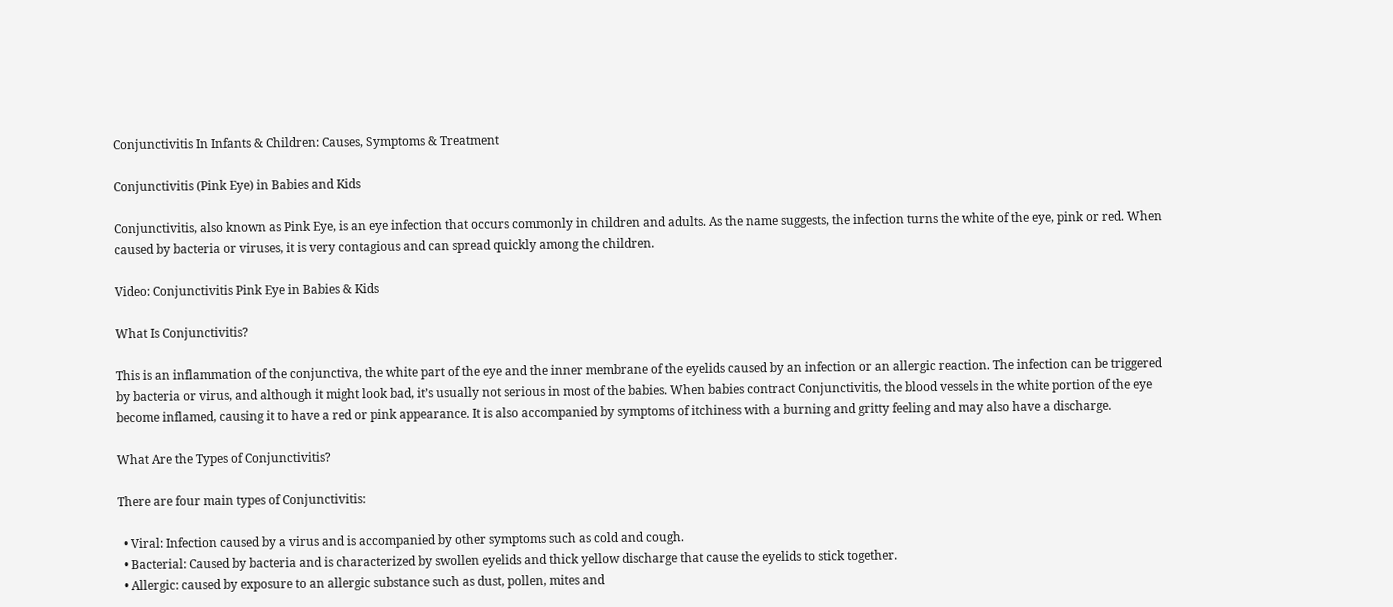Conjunctivitis In Infants & Children: Causes, Symptoms & Treatment

Conjunctivitis (Pink Eye) in Babies and Kids

Conjunctivitis, also known as Pink Eye, is an eye infection that occurs commonly in children and adults. As the name suggests, the infection turns the white of the eye, pink or red. When caused by bacteria or viruses, it is very contagious and can spread quickly among the children.

Video: Conjunctivitis Pink Eye in Babies & Kids

What Is Conjunctivitis?

This is an inflammation of the conjunctiva, the white part of the eye and the inner membrane of the eyelids caused by an infection or an allergic reaction. The infection can be triggered by bacteria or virus, and although it might look bad, it’s usually not serious in most of the babies. When babies contract Conjunctivitis, the blood vessels in the white portion of the eye become inflamed, causing it to have a red or pink appearance. It is also accompanied by symptoms of itchiness with a burning and gritty feeling and may also have a discharge.

What Are the Types of Conjunctivitis?

There are four main types of Conjunctivitis:

  • Viral: Infection caused by a virus and is accompanied by other symptoms such as cold and cough.
  • Bacterial: Caused by bacteria and is characterized by swollen eyelids and thick yellow discharge that cause the eyelids to stick together.
  • Allergic: caused by exposure to an allergic substance such as dust, pollen, mites and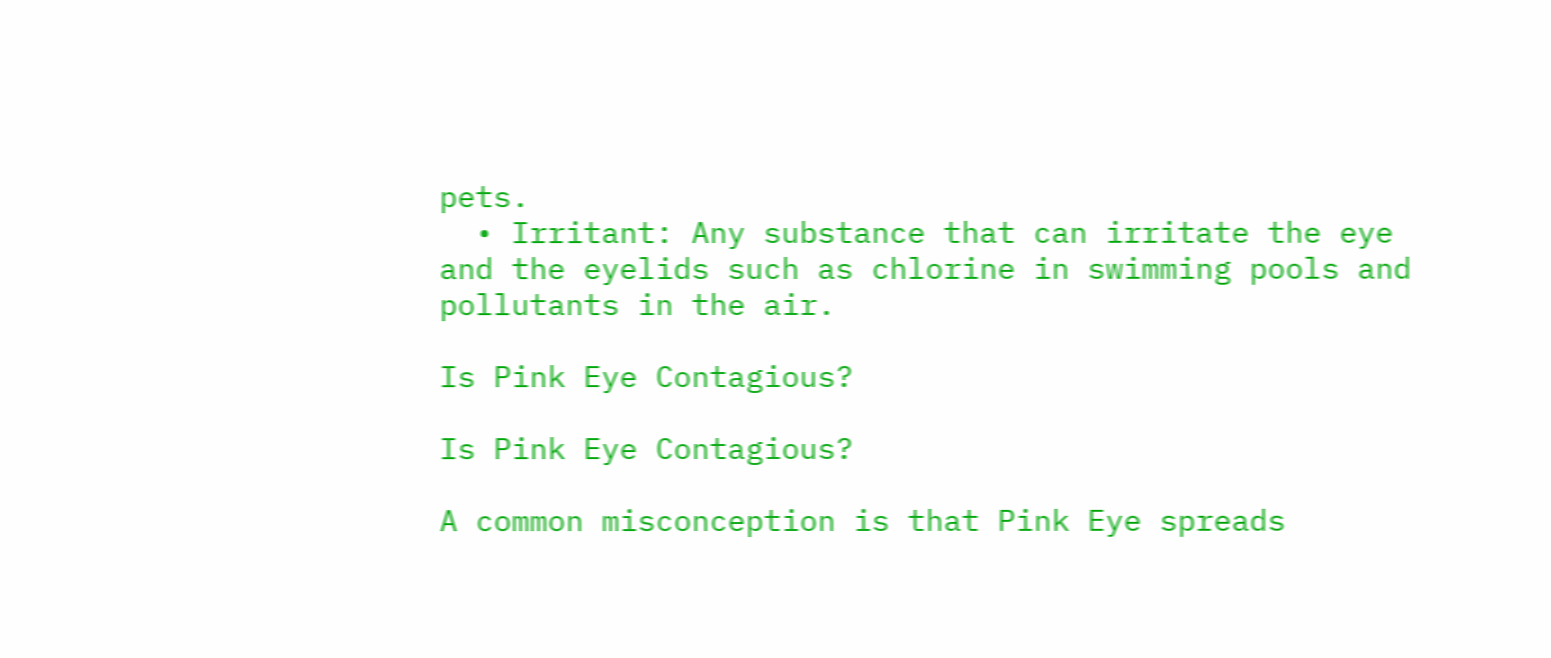pets.
  • Irritant: Any substance that can irritate the eye and the eyelids such as chlorine in swimming pools and pollutants in the air.

Is Pink Eye Contagious?

Is Pink Eye Contagious?

A common misconception is that Pink Eye spreads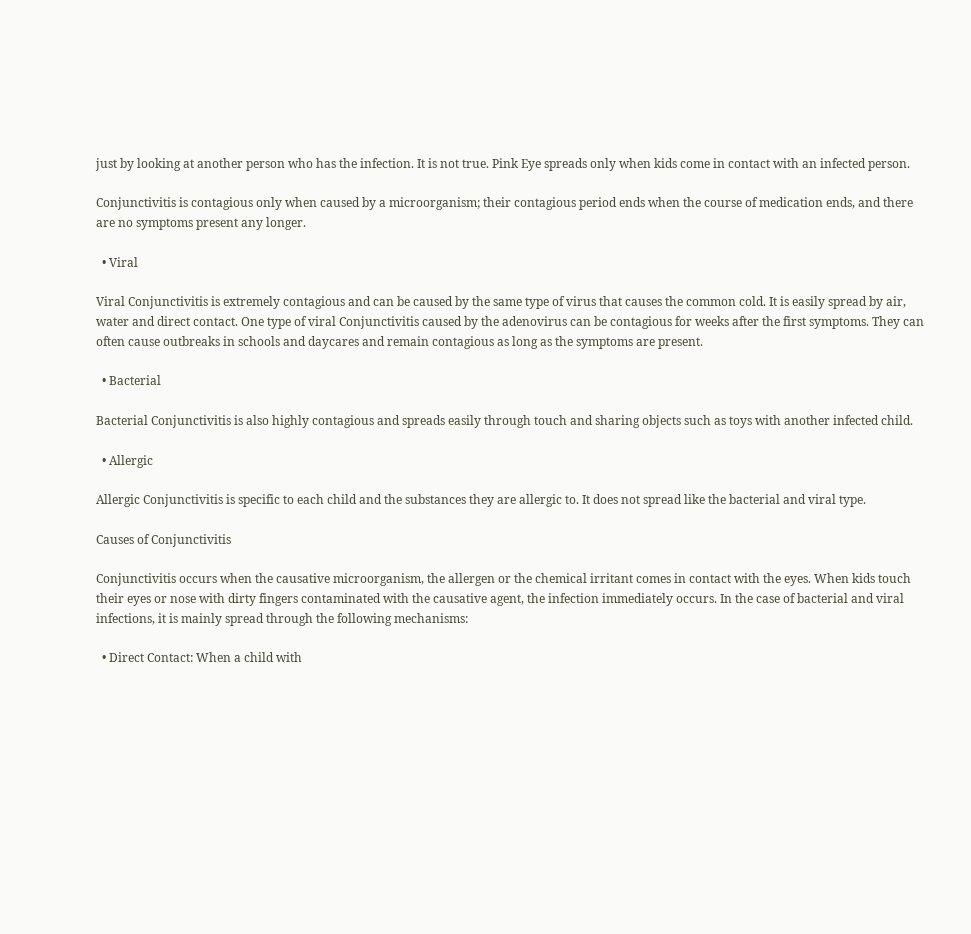just by looking at another person who has the infection. It is not true. Pink Eye spreads only when kids come in contact with an infected person.

Conjunctivitis is contagious only when caused by a microorganism; their contagious period ends when the course of medication ends, and there are no symptoms present any longer.

  • Viral

Viral Conjunctivitis is extremely contagious and can be caused by the same type of virus that causes the common cold. It is easily spread by air, water and direct contact. One type of viral Conjunctivitis caused by the adenovirus can be contagious for weeks after the first symptoms. They can often cause outbreaks in schools and daycares and remain contagious as long as the symptoms are present.

  • Bacterial

Bacterial Conjunctivitis is also highly contagious and spreads easily through touch and sharing objects such as toys with another infected child.

  • Allergic

Allergic Conjunctivitis is specific to each child and the substances they are allergic to. It does not spread like the bacterial and viral type.

Causes of Conjunctivitis

Conjunctivitis occurs when the causative microorganism, the allergen or the chemical irritant comes in contact with the eyes. When kids touch their eyes or nose with dirty fingers contaminated with the causative agent, the infection immediately occurs. In the case of bacterial and viral infections, it is mainly spread through the following mechanisms:

  • Direct Contact: When a child with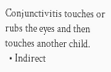Conjunctivitis touches or rubs the eyes and then touches another child.
  • Indirect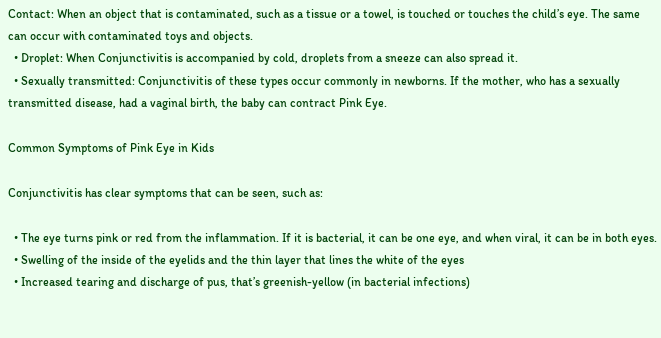Contact: When an object that is contaminated, such as a tissue or a towel, is touched or touches the child’s eye. The same can occur with contaminated toys and objects.
  • Droplet: When Conjunctivitis is accompanied by cold, droplets from a sneeze can also spread it.
  • Sexually transmitted: Conjunctivitis of these types occur commonly in newborns. If the mother, who has a sexually transmitted disease, had a vaginal birth, the baby can contract Pink Eye.

Common Symptoms of Pink Eye in Kids

Conjunctivitis has clear symptoms that can be seen, such as:

  • The eye turns pink or red from the inflammation. If it is bacterial, it can be one eye, and when viral, it can be in both eyes.
  • Swelling of the inside of the eyelids and the thin layer that lines the white of the eyes
  • Increased tearing and discharge of pus, that’s greenish-yellow (in bacterial infections)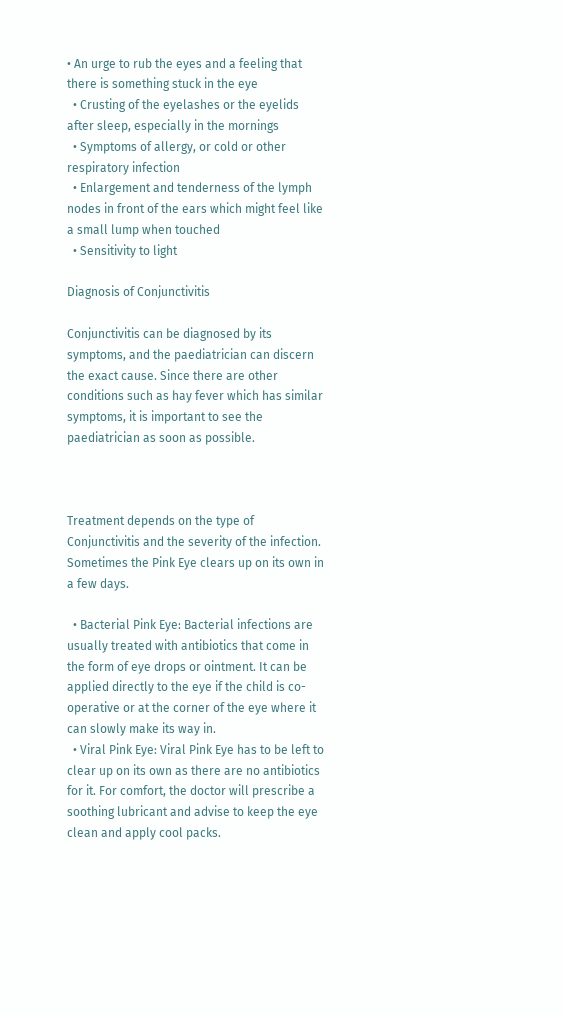• An urge to rub the eyes and a feeling that there is something stuck in the eye
  • Crusting of the eyelashes or the eyelids after sleep, especially in the mornings
  • Symptoms of allergy, or cold or other respiratory infection
  • Enlargement and tenderness of the lymph nodes in front of the ears which might feel like a small lump when touched
  • Sensitivity to light

Diagnosis of Conjunctivitis

Conjunctivitis can be diagnosed by its symptoms, and the paediatrician can discern the exact cause. Since there are other conditions such as hay fever which has similar symptoms, it is important to see the paediatrician as soon as possible.



Treatment depends on the type of Conjunctivitis and the severity of the infection. Sometimes the Pink Eye clears up on its own in a few days.

  • Bacterial Pink Eye: Bacterial infections are usually treated with antibiotics that come in the form of eye drops or ointment. It can be applied directly to the eye if the child is co-operative or at the corner of the eye where it can slowly make its way in.
  • Viral Pink Eye: Viral Pink Eye has to be left to clear up on its own as there are no antibiotics for it. For comfort, the doctor will prescribe a soothing lubricant and advise to keep the eye clean and apply cool packs.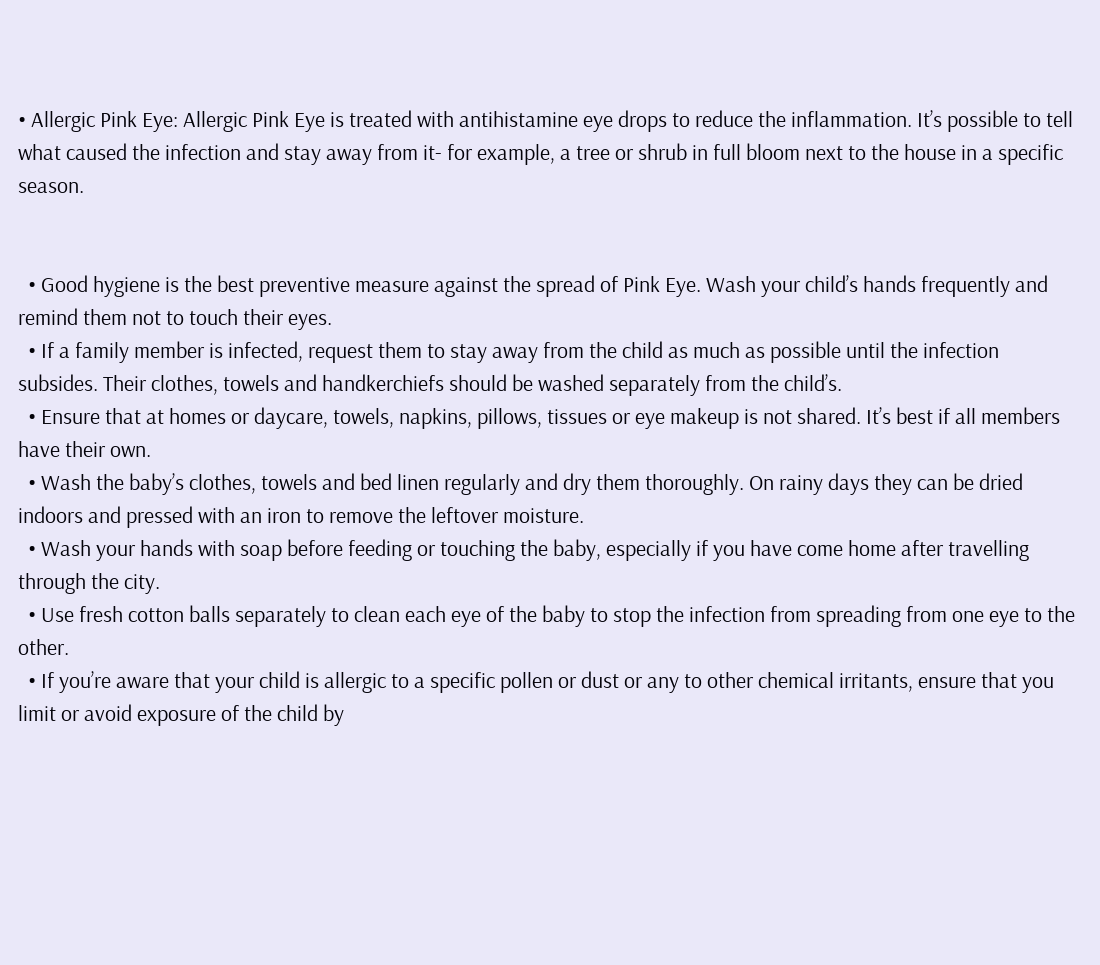• Allergic Pink Eye: Allergic Pink Eye is treated with antihistamine eye drops to reduce the inflammation. It’s possible to tell what caused the infection and stay away from it- for example, a tree or shrub in full bloom next to the house in a specific season.


  • Good hygiene is the best preventive measure against the spread of Pink Eye. Wash your child’s hands frequently and remind them not to touch their eyes.
  • If a family member is infected, request them to stay away from the child as much as possible until the infection subsides. Their clothes, towels and handkerchiefs should be washed separately from the child’s.
  • Ensure that at homes or daycare, towels, napkins, pillows, tissues or eye makeup is not shared. It’s best if all members have their own.
  • Wash the baby’s clothes, towels and bed linen regularly and dry them thoroughly. On rainy days they can be dried indoors and pressed with an iron to remove the leftover moisture.
  • Wash your hands with soap before feeding or touching the baby, especially if you have come home after travelling through the city.
  • Use fresh cotton balls separately to clean each eye of the baby to stop the infection from spreading from one eye to the other.
  • If you’re aware that your child is allergic to a specific pollen or dust or any to other chemical irritants, ensure that you limit or avoid exposure of the child by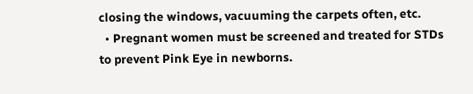closing the windows, vacuuming the carpets often, etc.
  • Pregnant women must be screened and treated for STDs to prevent Pink Eye in newborns.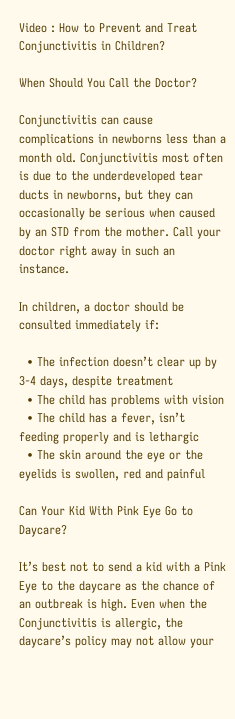Video : How to Prevent and Treat Conjunctivitis in Children?

When Should You Call the Doctor?

Conjunctivitis can cause complications in newborns less than a month old. Conjunctivitis most often is due to the underdeveloped tear ducts in newborns, but they can occasionally be serious when caused by an STD from the mother. Call your doctor right away in such an instance.

In children, a doctor should be consulted immediately if:

  • The infection doesn’t clear up by 3-4 days, despite treatment
  • The child has problems with vision
  • The child has a fever, isn’t feeding properly and is lethargic
  • The skin around the eye or the eyelids is swollen, red and painful

Can Your Kid With Pink Eye Go to Daycare?

It’s best not to send a kid with a Pink Eye to the daycare as the chance of an outbreak is high. Even when the Conjunctivitis is allergic, the daycare’s policy may not allow your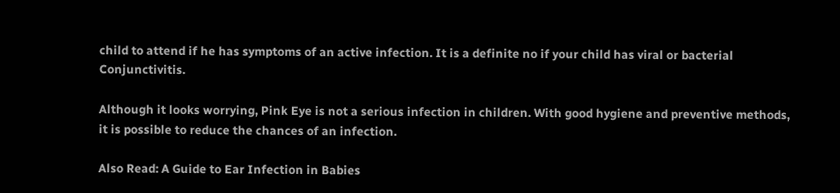child to attend if he has symptoms of an active infection. It is a definite no if your child has viral or bacterial Conjunctivitis.

Although it looks worrying, Pink Eye is not a serious infection in children. With good hygiene and preventive methods, it is possible to reduce the chances of an infection.

Also Read: A Guide to Ear Infection in Babies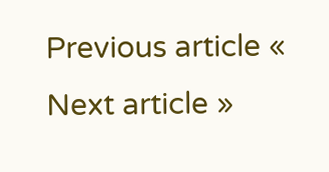Previous article «
Next article »